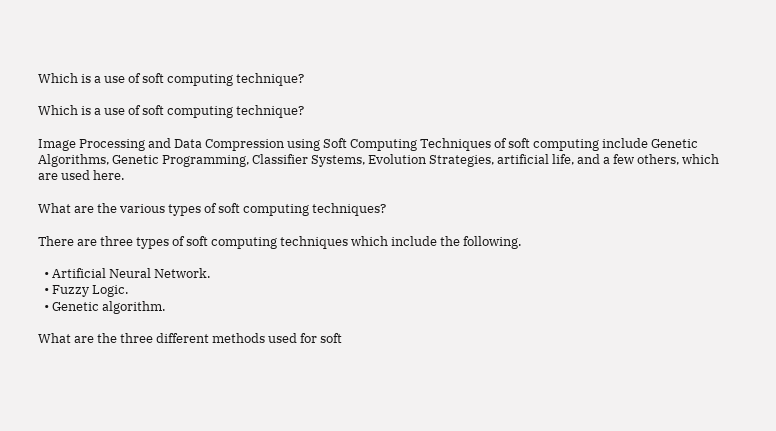Which is a use of soft computing technique?

Which is a use of soft computing technique?

Image Processing and Data Compression using Soft Computing Techniques of soft computing include Genetic Algorithms, Genetic Programming, Classifier Systems, Evolution Strategies, artificial life, and a few others, which are used here.

What are the various types of soft computing techniques?

There are three types of soft computing techniques which include the following.

  • Artificial Neural Network.
  • Fuzzy Logic.
  • Genetic algorithm.

What are the three different methods used for soft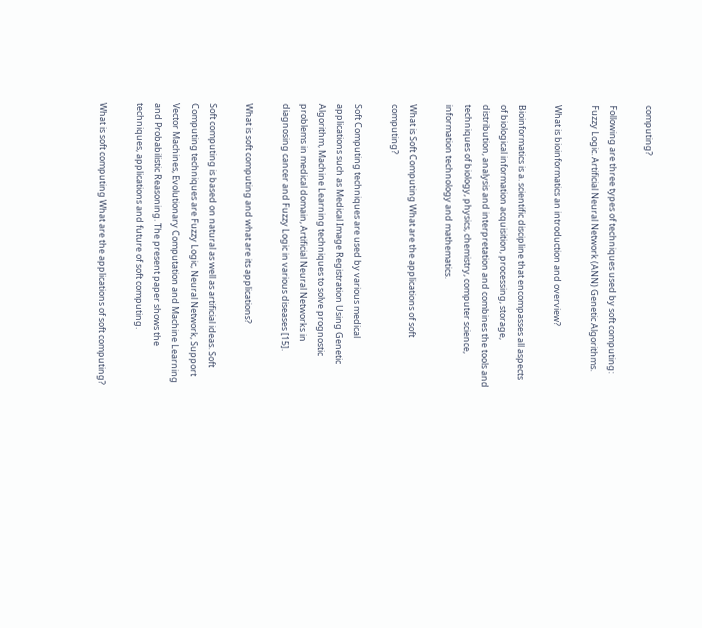computing?

Following are three types of techniques used by soft computing: Fuzzy Logic. Artificial Neural Network (ANN) Genetic Algorithms.

What is bioinformatics an introduction and overview?

Bioinformatics is a. scientific discipline that encompasses all aspects of biological information acquisition, processing, storage, distribution, analysis and interpretation and combines the tools and techniques of biology, physics, chemistry, computer science, information technology and mathematics.

What is Soft Computing What are the applications of soft computing?

Soft Computing techniques are used by various medical applications such as Medical Image Registration Using Genetic Algorithm, Machine Learning techniques to solve prognostic problems in medical domain, Artificial Neural Networks in diagnosing cancer and Fuzzy Logic in various diseases [15].

What is soft computing and what are its applications?

Soft computing is based on natural as well as artificial ideas. Soft Computing techniques are Fuzzy Logic, Neural Network, Support Vector Machines, Evolutionary Computation and Machine Learning and Probabilistic Reasoning. The present paper shows the techniques, applications and future of soft computing.

What is soft computing What are the applications of soft computing?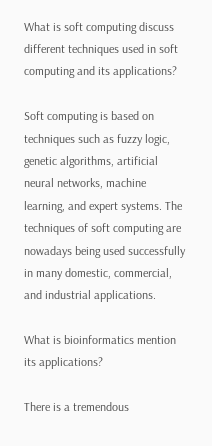What is soft computing discuss different techniques used in soft computing and its applications?

Soft computing is based on techniques such as fuzzy logic, genetic algorithms, artificial neural networks, machine learning, and expert systems. The techniques of soft computing are nowadays being used successfully in many domestic, commercial, and industrial applications.

What is bioinformatics mention its applications?

There is a tremendous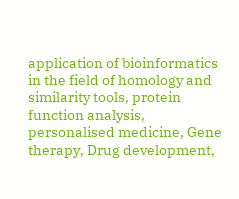application of bioinformatics in the field of homology and similarity tools, protein function analysis, personalised medicine, Gene therapy, Drug development,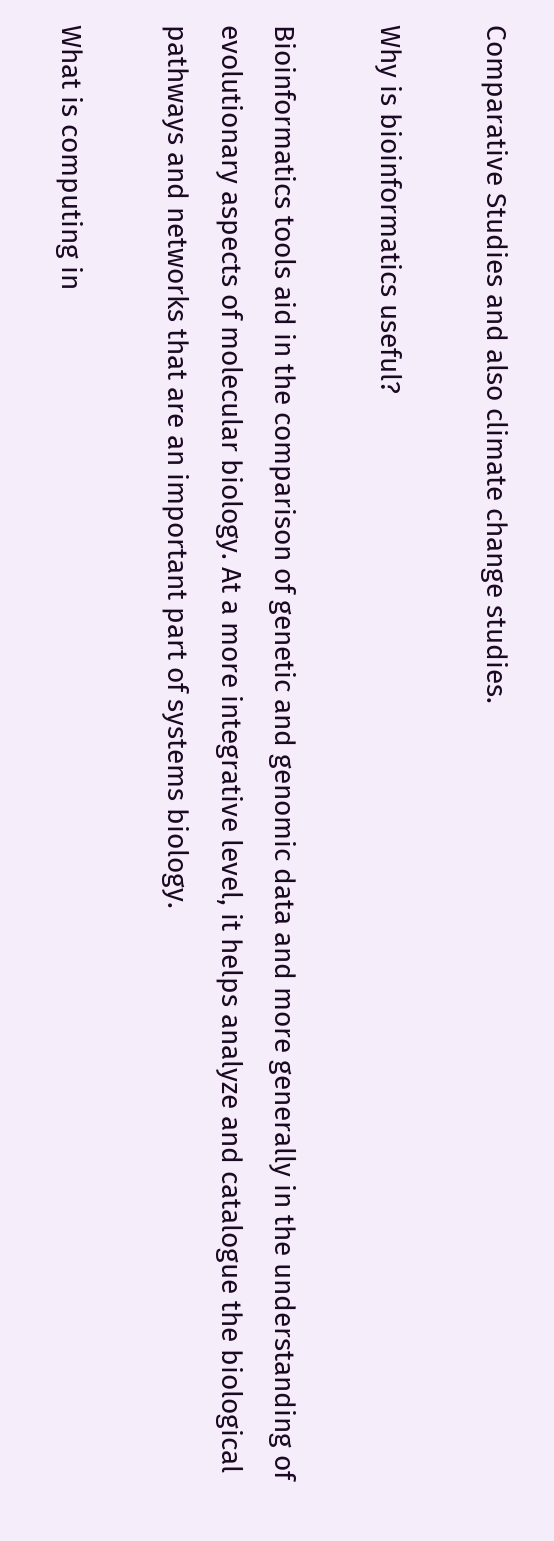Comparative Studies and also climate change studies.

Why is bioinformatics useful?

Bioinformatics tools aid in the comparison of genetic and genomic data and more generally in the understanding of evolutionary aspects of molecular biology. At a more integrative level, it helps analyze and catalogue the biological pathways and networks that are an important part of systems biology.

What is computing in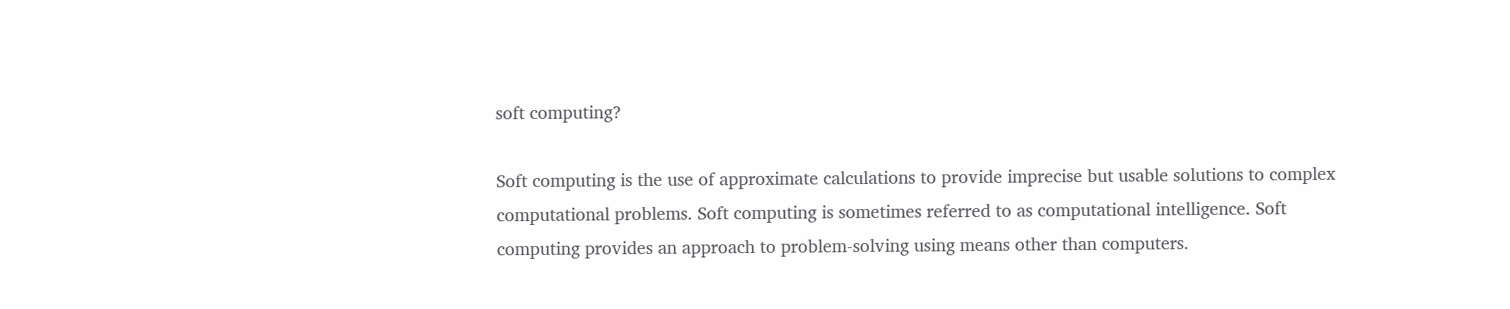soft computing?

Soft computing is the use of approximate calculations to provide imprecise but usable solutions to complex computational problems. Soft computing is sometimes referred to as computational intelligence. Soft computing provides an approach to problem-solving using means other than computers.